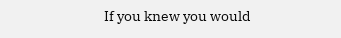If you knew you would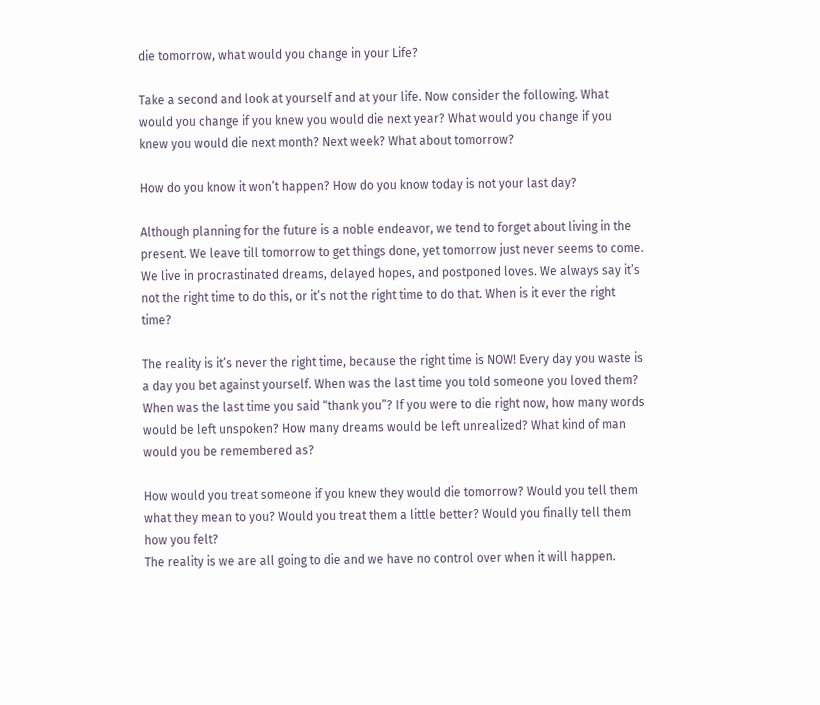die tomorrow, what would you change in your Life?

Take a second and look at yourself and at your life. Now consider the following. What would you change if you knew you would die next year? What would you change if you knew you would die next month? Next week? What about tomorrow?

How do you know it won’t happen? How do you know today is not your last day?

Although planning for the future is a noble endeavor, we tend to forget about living in the present. We leave till tomorrow to get things done, yet tomorrow just never seems to come. We live in procrastinated dreams, delayed hopes, and postponed loves. We always say it’s not the right time to do this, or it’s not the right time to do that. When is it ever the right time?

The reality is it’s never the right time, because the right time is NOW! Every day you waste is a day you bet against yourself. When was the last time you told someone you loved them? When was the last time you said “thank you”? If you were to die right now, how many words would be left unspoken? How many dreams would be left unrealized? What kind of man would you be remembered as?

How would you treat someone if you knew they would die tomorrow? Would you tell them what they mean to you? Would you treat them a little better? Would you finally tell them how you felt?
The reality is we are all going to die and we have no control over when it will happen.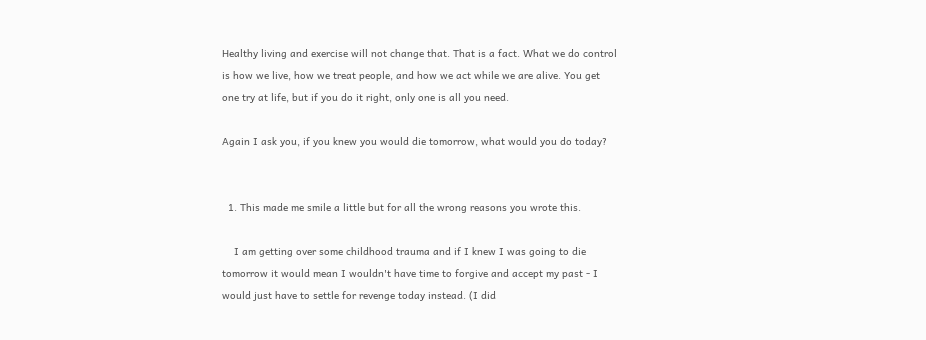Healthy living and exercise will not change that. That is a fact. What we do control is how we live, how we treat people, and how we act while we are alive. You get one try at life, but if you do it right, only one is all you need.

Again I ask you, if you knew you would die tomorrow, what would you do today?


  1. This made me smile a little but for all the wrong reasons you wrote this.

    I am getting over some childhood trauma and if I knew I was going to die tomorrow it would mean I wouldn't have time to forgive and accept my past - I would just have to settle for revenge today instead. (I did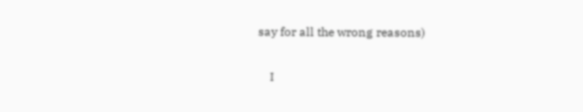say for all the wrong reasons)

    I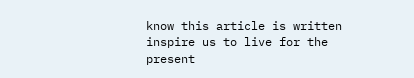know this article is written inspire us to live for the present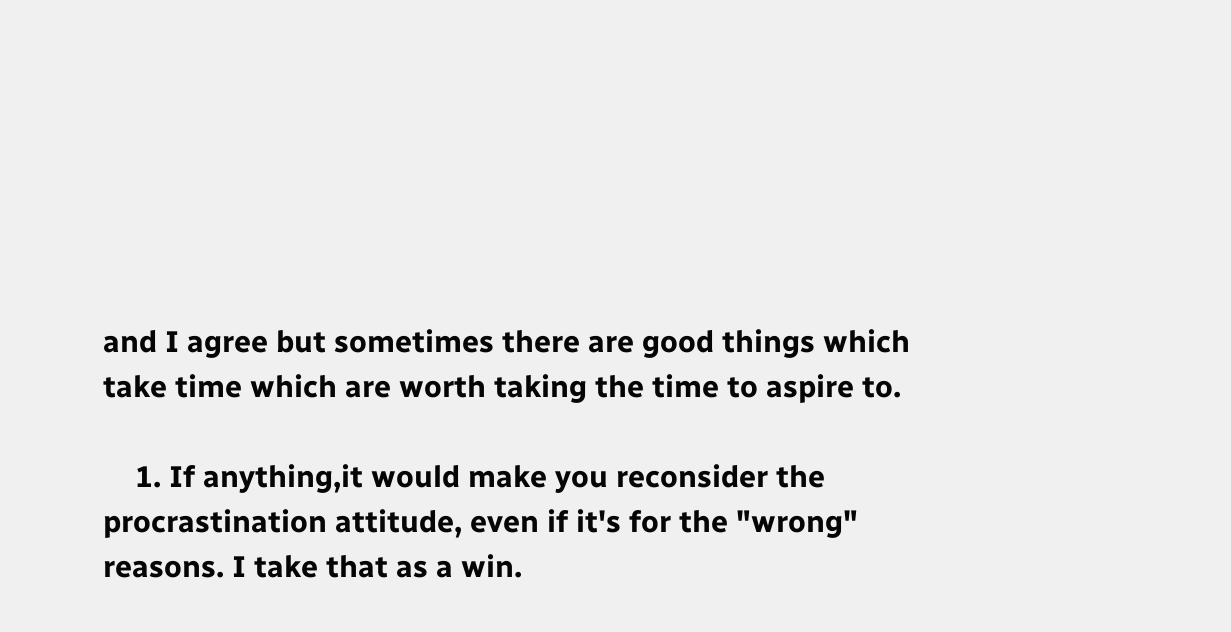and I agree but sometimes there are good things which take time which are worth taking the time to aspire to.

    1. If anything,it would make you reconsider the procrastination attitude, even if it's for the "wrong" reasons. I take that as a win.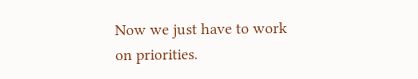Now we just have to work on priorities.